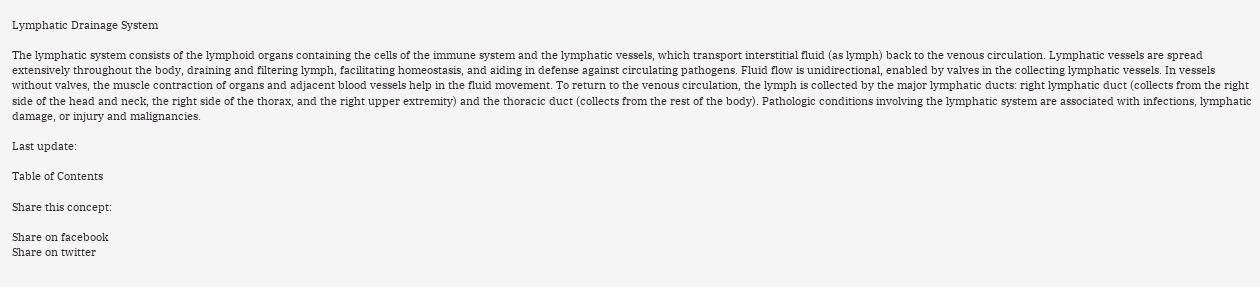Lymphatic Drainage System

The lymphatic system consists of the lymphoid organs containing the cells of the immune system and the lymphatic vessels, which transport interstitial fluid (as lymph) back to the venous circulation. Lymphatic vessels are spread extensively throughout the body, draining and filtering lymph, facilitating homeostasis, and aiding in defense against circulating pathogens. Fluid flow is unidirectional, enabled by valves in the collecting lymphatic vessels. In vessels without valves, the muscle contraction of organs and adjacent blood vessels help in the fluid movement. To return to the venous circulation, the lymph is collected by the major lymphatic ducts: right lymphatic duct (collects from the right side of the head and neck, the right side of the thorax, and the right upper extremity) and the thoracic duct (collects from the rest of the body). Pathologic conditions involving the lymphatic system are associated with infections, lymphatic damage, or injury and malignancies.

Last update:

Table of Contents

Share this concept:

Share on facebook
Share on twitter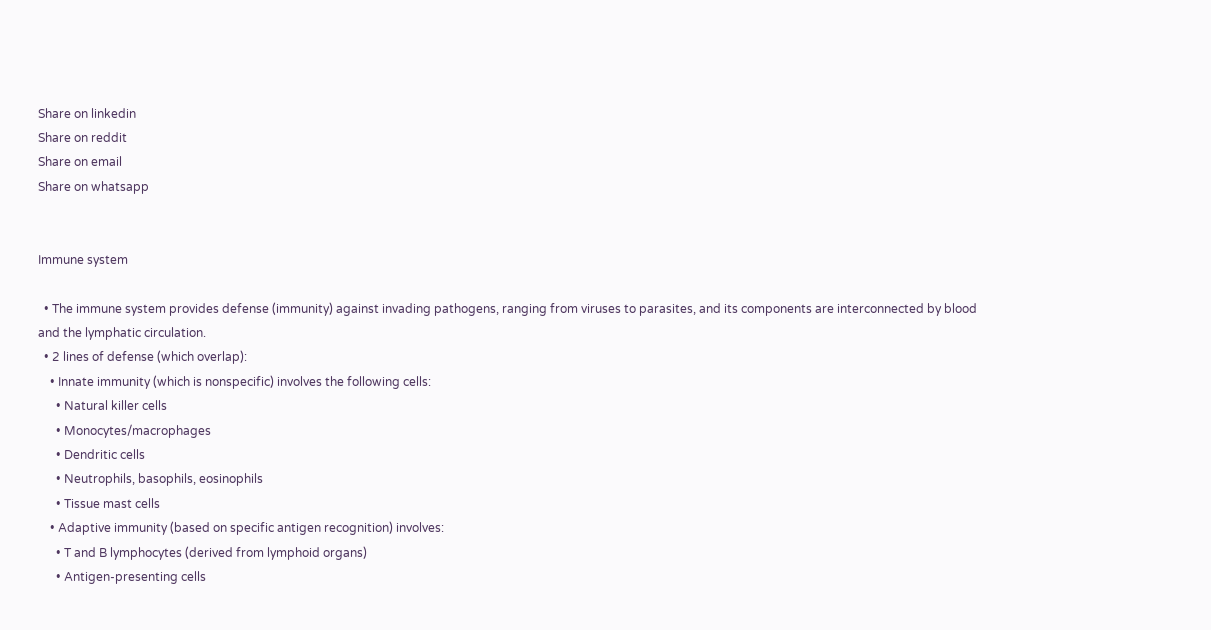Share on linkedin
Share on reddit
Share on email
Share on whatsapp


Immune system

  • The immune system provides defense (immunity) against invading pathogens, ranging from viruses to parasites, and its components are interconnected by blood and the lymphatic circulation.
  • 2 lines of defense (which overlap):
    • Innate immunity (which is nonspecific) involves the following cells:
      • Natural killer cells
      • Monocytes/macrophages
      • Dendritic cells
      • Neutrophils, basophils, eosinophils
      • Tissue mast cells
    • Adaptive immunity (based on specific antigen recognition) involves:
      • T and B lymphocytes (derived from lymphoid organs)
      • Antigen-presenting cells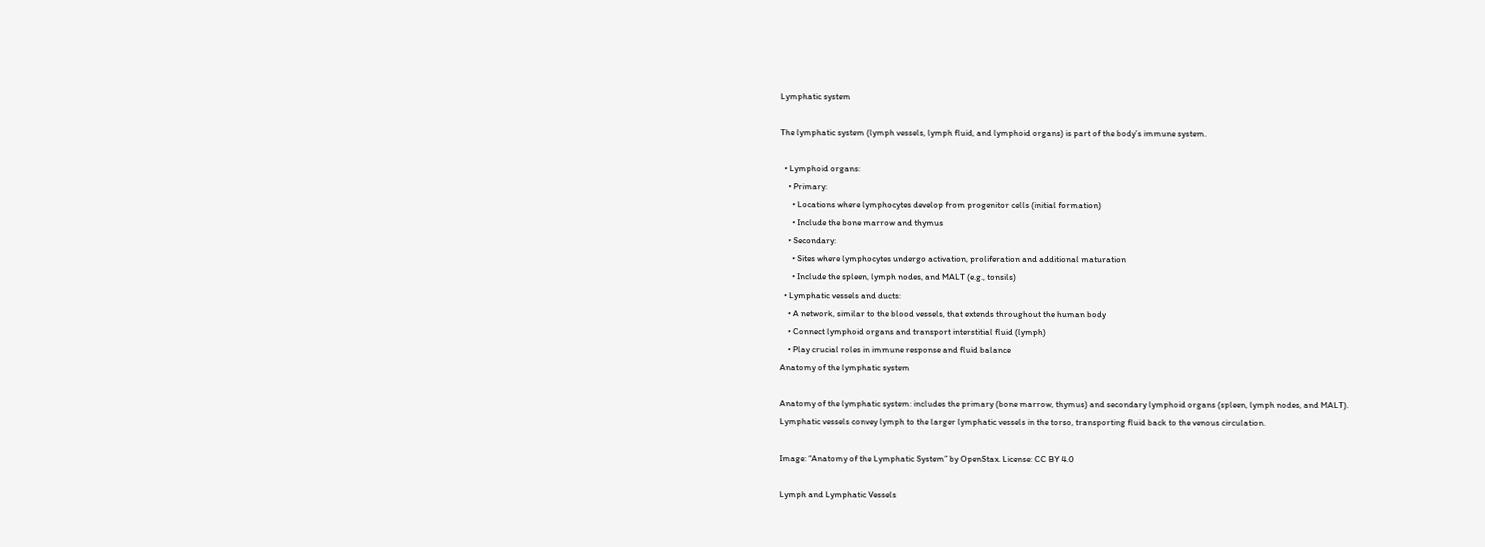Lymphatic system

The lymphatic system (lymph vessels, lymph fluid, and lymphoid organs) is part of the body’s immune system.

  • Lymphoid organs:
    • Primary:
      • Locations where lymphocytes develop from progenitor cells (initial formation)
      • Include the bone marrow and thymus
    • Secondary:
      • Sites where lymphocytes undergo activation, proliferation and additional maturation
      • Include the spleen, lymph nodes, and MALT (e.g., tonsils)
  • Lymphatic vessels and ducts:
    • A network, similar to the blood vessels, that extends throughout the human body
    • Connect lymphoid organs and transport interstitial fluid (lymph)
    • Play crucial roles in immune response and fluid balance
Anatomy of the lymphatic system

Anatomy of the lymphatic system: includes the primary (bone marrow, thymus) and secondary lymphoid organs (spleen, lymph nodes, and MALT).
Lymphatic vessels convey lymph to the larger lymphatic vessels in the torso, transporting fluid back to the venous circulation.

Image: “Anatomy of the Lymphatic System” by OpenStax. License: CC BY 4.0

Lymph and Lymphatic Vessels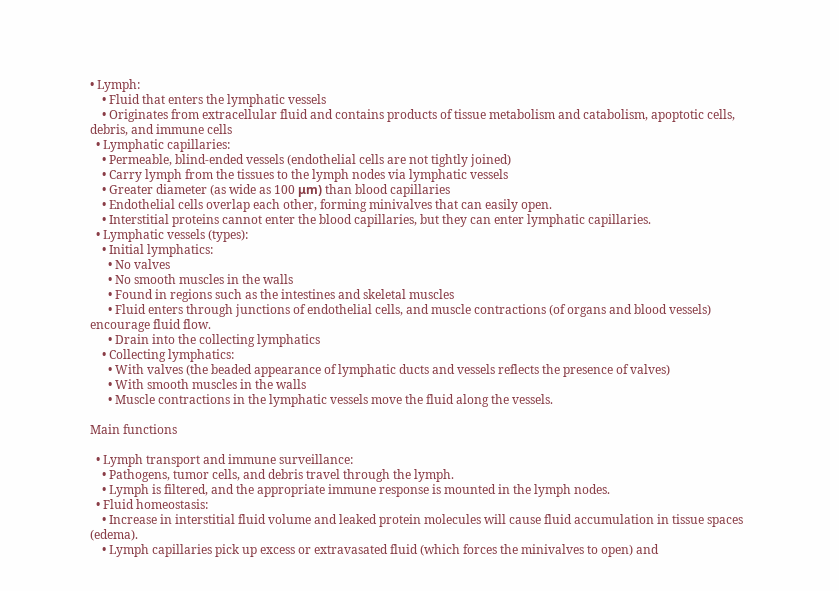• Lymph:
    • Fluid that enters the lymphatic vessels
    • Originates from extracellular fluid and contains products of tissue metabolism and catabolism, apoptotic cells, debris, and immune cells
  • Lymphatic capillaries:
    • Permeable, blind-ended vessels (endothelial cells are not tightly joined)
    • Carry lymph from the tissues to the lymph nodes via lymphatic vessels
    • Greater diameter (as wide as 100 μm) than blood capillaries
    • Endothelial cells overlap each other, forming minivalves that can easily open.
    • Interstitial proteins cannot enter the blood capillaries, but they can enter lymphatic capillaries.
  • Lymphatic vessels (types):
    • Initial lymphatics:
      • No valves
      • No smooth muscles in the walls
      • Found in regions such as the intestines and skeletal muscles
      • Fluid enters through junctions of endothelial cells, and muscle contractions (of organs and blood vessels) encourage fluid flow.
      • Drain into the collecting lymphatics
    • Collecting lymphatics:
      • With valves (the beaded appearance of lymphatic ducts and vessels reflects the presence of valves)
      • With smooth muscles in the walls
      • Muscle contractions in the lymphatic vessels move the fluid along the vessels.

Main functions

  • Lymph transport and immune surveillance:
    • Pathogens, tumor cells, and debris travel through the lymph.
    • Lymph is filtered, and the appropriate immune response is mounted in the lymph nodes.
  • Fluid homeostasis:
    • Increase in interstitial fluid volume and leaked protein molecules will cause fluid accumulation in tissue spaces (edema).
    • Lymph capillaries pick up excess or extravasated fluid (which forces the minivalves to open) and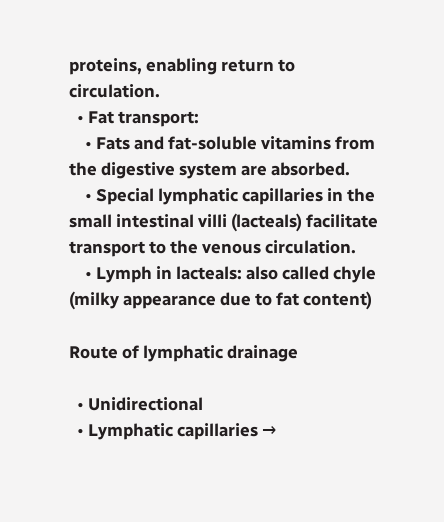proteins, enabling return to circulation.
  • Fat transport:
    • Fats and fat-soluble vitamins from the digestive system are absorbed.
    • Special lymphatic capillaries in the small intestinal villi (lacteals) facilitate transport to the venous circulation.
    • Lymph in lacteals: also called chyle (milky appearance due to fat content)

Route of lymphatic drainage

  • Unidirectional
  • Lymphatic capillaries →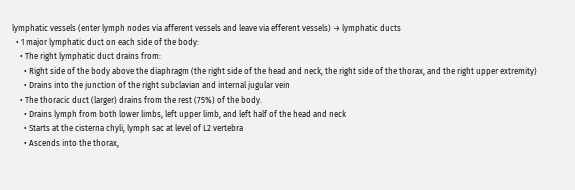lymphatic vessels (enter lymph nodes via afferent vessels and leave via efferent vessels) → lymphatic ducts
  • 1 major lymphatic duct on each side of the body:
    • The right lymphatic duct drains from:
      • Right side of the body above the diaphragm (the right side of the head and neck, the right side of the thorax, and the right upper extremity)
      • Drains into the junction of the right subclavian and internal jugular vein
    • The thoracic duct (larger) drains from the rest (75%) of the body.
      • Drains lymph from both lower limbs, left upper limb, and left half of the head and neck
      • Starts at the cisterna chyli, lymph sac at level of L2 vertebra
      • Ascends into the thorax,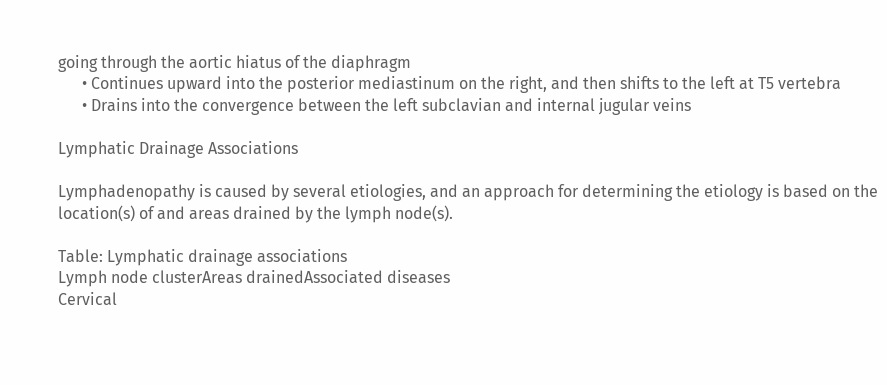going through the aortic hiatus of the diaphragm
      • Continues upward into the posterior mediastinum on the right, and then shifts to the left at T5 vertebra
      • Drains into the convergence between the left subclavian and internal jugular veins

Lymphatic Drainage Associations

Lymphadenopathy is caused by several etiologies, and an approach for determining the etiology is based on the location(s) of and areas drained by the lymph node(s).

Table: Lymphatic drainage associations
Lymph node clusterAreas drainedAssociated diseases
Cervical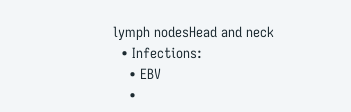lymph nodesHead and neck
  • Infections:
    • EBV
    •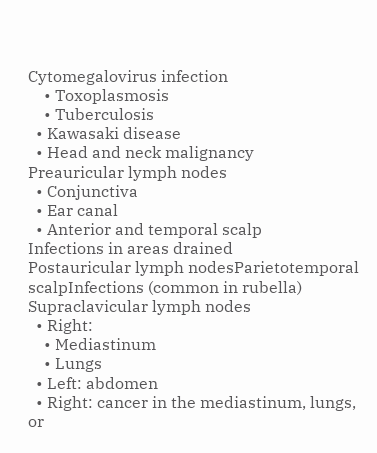Cytomegalovirus infection
    • Toxoplasmosis
    • Tuberculosis
  • Kawasaki disease
  • Head and neck malignancy
Preauricular lymph nodes
  • Conjunctiva
  • Ear canal
  • Anterior and temporal scalp
Infections in areas drained
Postauricular lymph nodesParietotemporal scalpInfections (common in rubella)
Supraclavicular lymph nodes
  • Right:
    • Mediastinum
    • Lungs
  • Left: abdomen
  • Right: cancer in the mediastinum, lungs, or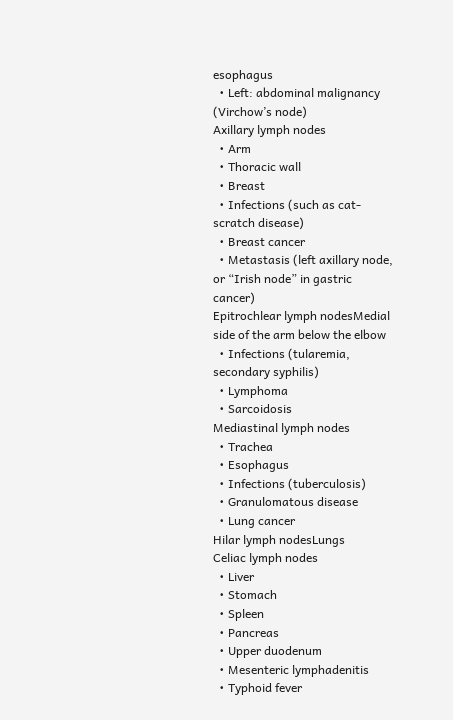esophagus
  • Left: abdominal malignancy (Virchow’s node)
Axillary lymph nodes
  • Arm
  • Thoracic wall
  • Breast
  • Infections (such as cat-scratch disease)
  • Breast cancer
  • Metastasis (left axillary node, or “Irish node” in gastric cancer)
Epitrochlear lymph nodesMedial side of the arm below the elbow
  • Infections (tularemia, secondary syphilis)
  • Lymphoma
  • Sarcoidosis
Mediastinal lymph nodes
  • Trachea
  • Esophagus
  • Infections (tuberculosis)
  • Granulomatous disease
  • Lung cancer
Hilar lymph nodesLungs
Celiac lymph nodes
  • Liver
  • Stomach
  • Spleen
  • Pancreas
  • Upper duodenum
  • Mesenteric lymphadenitis
  • Typhoid fever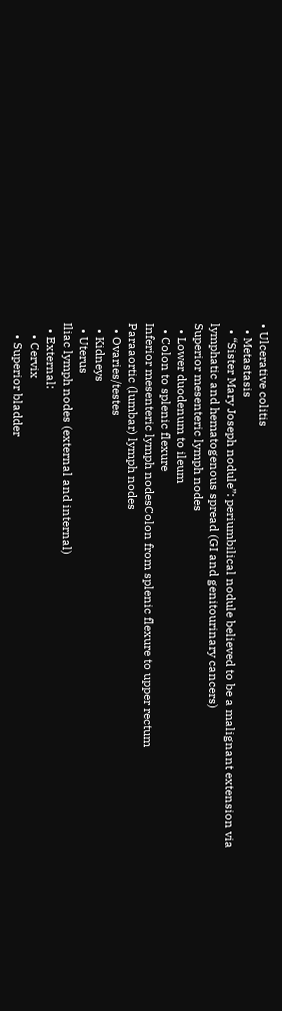• Ulcerative colitis
  • Metastasis
  • “Sister Mary Joseph nodule”: periumbilical nodule believed to be a malignant extension via lymphatic and hematogenous spread (GI and genitourinary cancers)
Superior mesenteric lymph nodes
  • Lower duodenum to ileum
  • Colon to splenic flexure
Inferior mesenteric lymph nodesColon from splenic flexure to upper rectum
Paraaortic (lumbar) lymph nodes
  • Ovaries/testes
  • Kidneys
  • Uterus
Iliac lymph nodes (external and internal)
  • External:
    • Cervix
    • Superior bladder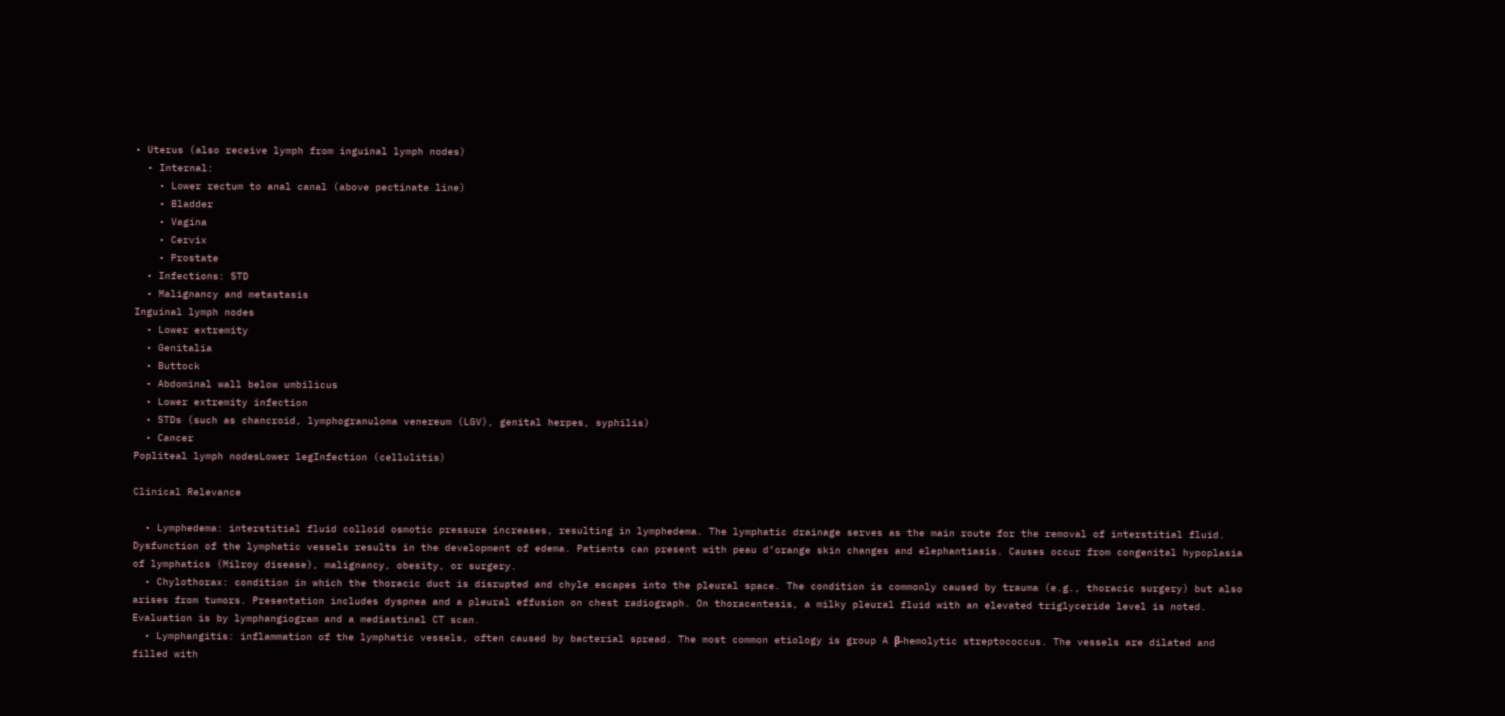• Uterus (also receive lymph from inguinal lymph nodes)
  • Internal:
    • Lower rectum to anal canal (above pectinate line)
    • Bladder
    • Vagina
    • Cervix
    • Prostate
  • Infections: STD
  • Malignancy and metastasis
Inguinal lymph nodes
  • Lower extremity
  • Genitalia
  • Buttock
  • Abdominal wall below umbilicus
  • Lower extremity infection
  • STDs (such as chancroid, lymphogranuloma venereum (LGV), genital herpes, syphilis)
  • Cancer
Popliteal lymph nodesLower legInfection (cellulitis)

Clinical Relevance

  • Lymphedema: interstitial fluid colloid osmotic pressure increases, resulting in lymphedema. The lymphatic drainage serves as the main route for the removal of interstitial fluid. Dysfunction of the lymphatic vessels results in the development of edema. Patients can present with peau d’orange skin changes and elephantiasis. Causes occur from congenital hypoplasia of lymphatics (Milroy disease), malignancy, obesity, or surgery.
  • Chylothorax: condition in which the thoracic duct is disrupted and chyle escapes into the pleural space. The condition is commonly caused by trauma (e.g., thoracic surgery) but also arises from tumors. Presentation includes dyspnea and a pleural effusion on chest radiograph. On thoracentesis, a milky pleural fluid with an elevated triglyceride level is noted. Evaluation is by lymphangiogram and a mediastinal CT scan.
  • Lymphangitis: inflammation of the lymphatic vessels, often caused by bacterial spread. The most common etiology is group A β-hemolytic streptococcus. The vessels are dilated and filled with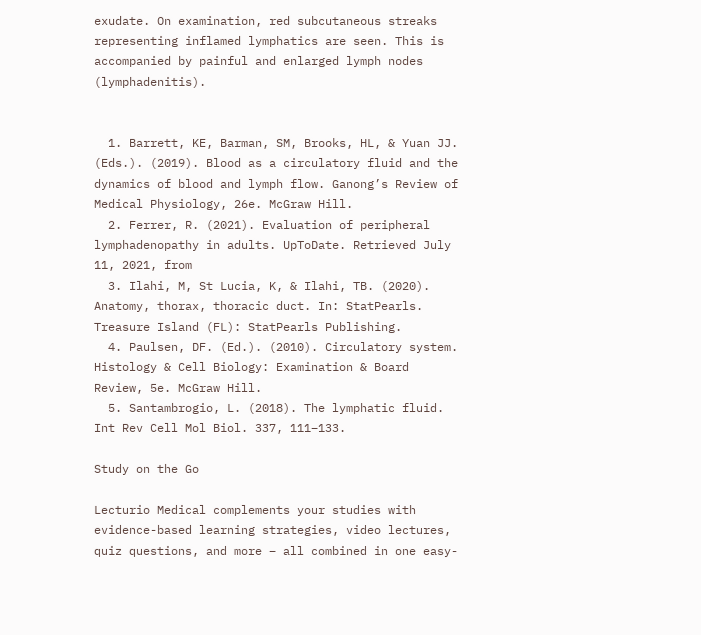exudate. On examination, red subcutaneous streaks representing inflamed lymphatics are seen. This is accompanied by painful and enlarged lymph nodes (lymphadenitis).


  1. Barrett, KE, Barman, SM, Brooks, HL, & Yuan JJ. (Eds.). (2019). Blood as a circulatory fluid and the dynamics of blood and lymph flow. Ganong’s Review of Medical Physiology, 26e. McGraw Hill.
  2. Ferrer, R. (2021). Evaluation of peripheral lymphadenopathy in adults. UpToDate. Retrieved July 11, 2021, from
  3. Ilahi, M, St Lucia, K, & Ilahi, TB. (2020). Anatomy, thorax, thoracic duct. In: StatPearls. Treasure Island (FL): StatPearls Publishing.
  4. Paulsen, DF. (Ed.). (2010). Circulatory system. Histology & Cell Biology: Examination & Board Review, 5e. McGraw Hill.
  5. Santambrogio, L. (2018). The lymphatic fluid. Int Rev Cell Mol Biol. 337, 111–133.

Study on the Go

Lecturio Medical complements your studies with evidence-based learning strategies, video lectures, quiz questions, and more – all combined in one easy-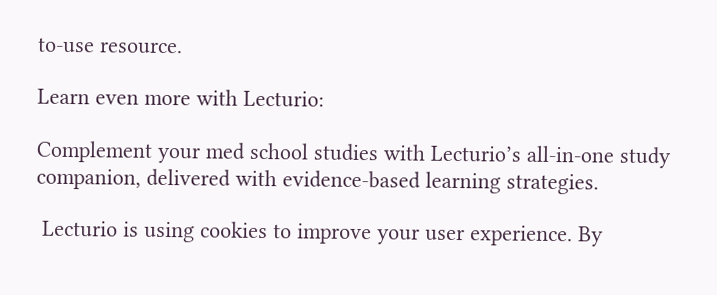to-use resource.

Learn even more with Lecturio:

Complement your med school studies with Lecturio’s all-in-one study companion, delivered with evidence-based learning strategies.

 Lecturio is using cookies to improve your user experience. By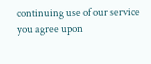continuing use of our service you agree upon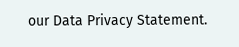our Data Privacy Statement.